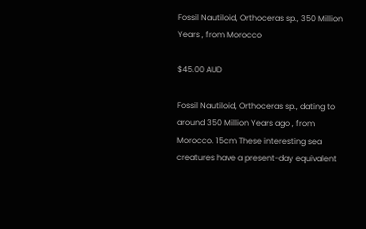Fossil Nautiloid, Orthoceras sp., 350 Million Years , from Morocco

$45.00 AUD

Fossil Nautiloid, Orthoceras sp., dating to around 350 Million Years ago , from Morocco. 15cm These interesting sea creatures have a present-day equivalent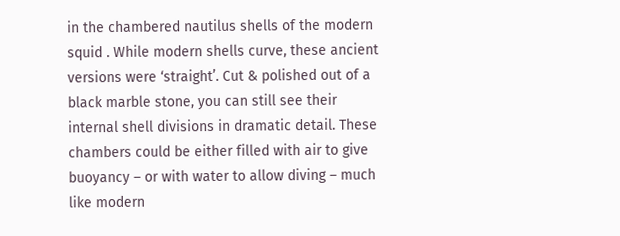in the chambered nautilus shells of the modern squid . While modern shells curve, these ancient versions were ‘straight’. Cut & polished out of a black marble stone, you can still see their internal shell divisions in dramatic detail. These chambers could be either filled with air to give buoyancy – or with water to allow diving – much like modern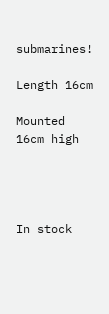submarines!

Length 16cm

Mounted 16cm high




In stock